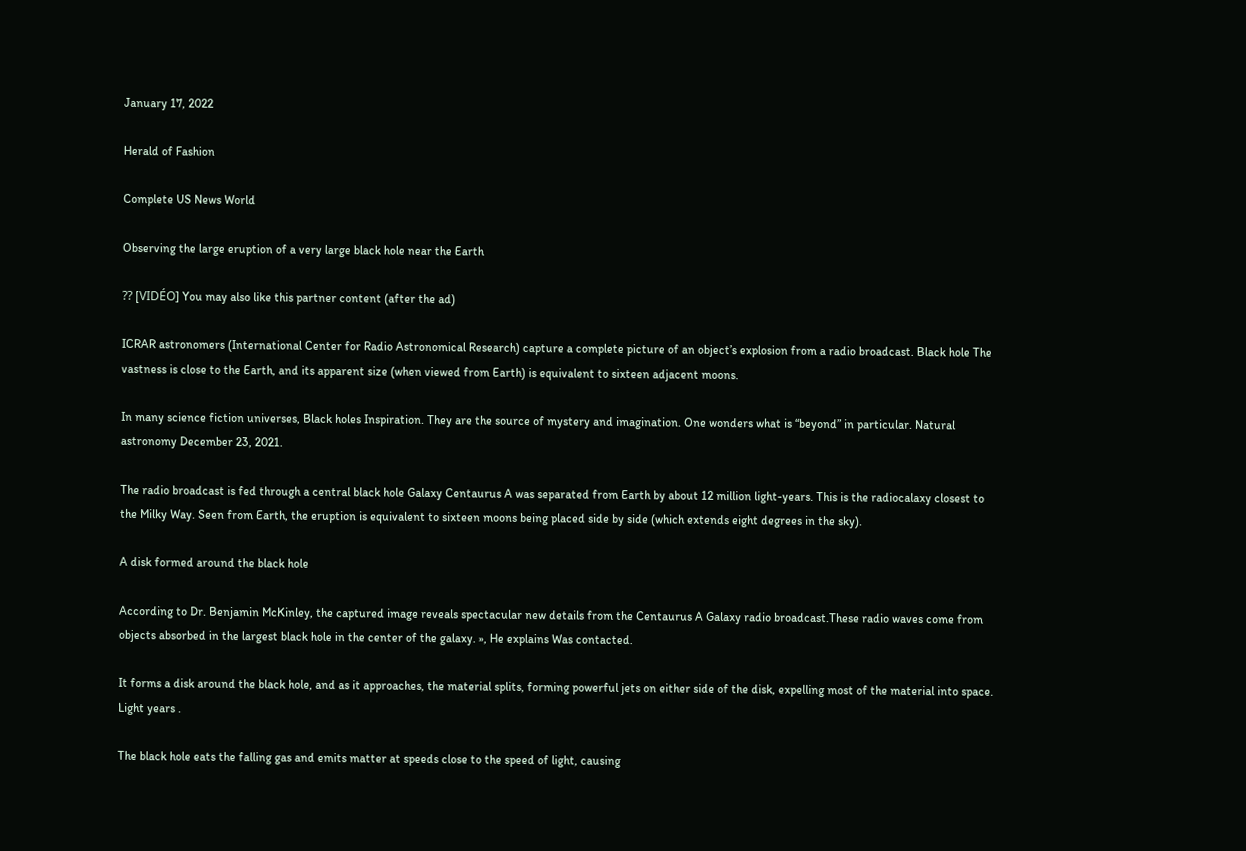January 17, 2022

Herald of Fashion

Complete US News World

Observing the large eruption of a very large black hole near the Earth

⁇ [VIDÉO] You may also like this partner content (after the ad)

ICRAR astronomers (International Center for Radio Astronomical Research) capture a complete picture of an object’s explosion from a radio broadcast. Black hole The vastness is close to the Earth, and its apparent size (when viewed from Earth) is equivalent to sixteen adjacent moons.

In many science fiction universes, Black holes Inspiration. They are the source of mystery and imagination. One wonders what is “beyond” in particular. Natural astronomy December 23, 2021.

The radio broadcast is fed through a central black hole Galaxy Centaurus A was separated from Earth by about 12 million light-years. This is the radiocalaxy closest to the Milky Way. Seen from Earth, the eruption is equivalent to sixteen moons being placed side by side (which extends eight degrees in the sky).

A disk formed around the black hole

According to Dr. Benjamin McKinley, the captured image reveals spectacular new details from the Centaurus A Galaxy radio broadcast.These radio waves come from objects absorbed in the largest black hole in the center of the galaxy. », He explains Was contacted.

It forms a disk around the black hole, and as it approaches, the material splits, forming powerful jets on either side of the disk, expelling most of the material into space. Light years .

The black hole eats the falling gas and emits matter at speeds close to the speed of light, causing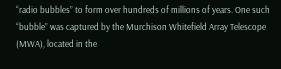“radio bubbles” to form over hundreds of millions of years. One such “bubble” was captured by the Murchison Whitefield Array Telescope (MWA), located in the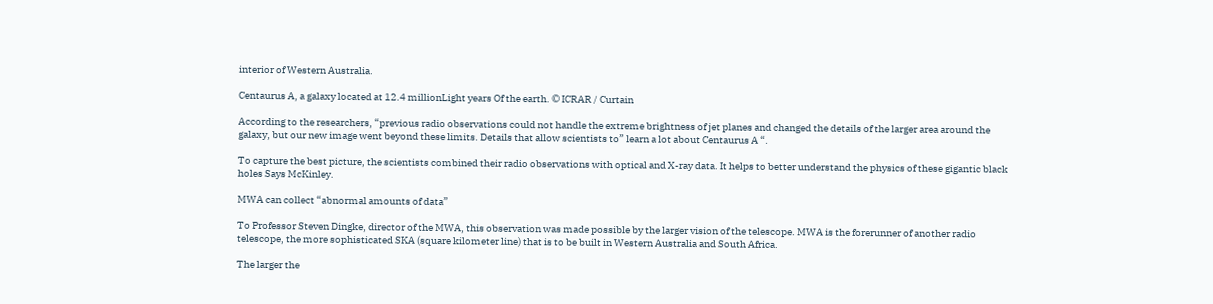interior of Western Australia.

Centaurus A, a galaxy located at 12.4 millionLight years Of the earth. © ICRAR / Curtain

According to the researchers, “previous radio observations could not handle the extreme brightness of jet planes and changed the details of the larger area around the galaxy, but our new image went beyond these limits. Details that allow scientists to” learn a lot about Centaurus A “.

To capture the best picture, the scientists combined their radio observations with optical and X-ray data. It helps to better understand the physics of these gigantic black holes Says McKinley.

MWA can collect “abnormal amounts of data”

To Professor Steven Dingke, director of the MWA, this observation was made possible by the larger vision of the telescope. MWA is the forerunner of another radio telescope, the more sophisticated SKA (square kilometer line) that is to be built in Western Australia and South Africa.

The larger the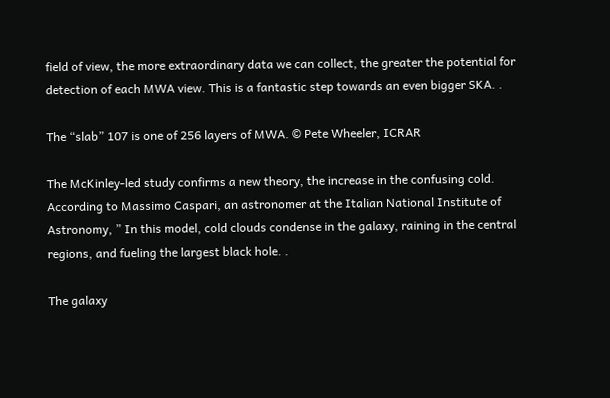field of view, the more extraordinary data we can collect, the greater the potential for detection of each MWA view. This is a fantastic step towards an even bigger SKA. .

The “slab” 107 is one of 256 layers of MWA. © Pete Wheeler, ICRAR

The McKinley-led study confirms a new theory, the increase in the confusing cold. According to Massimo Caspari, an astronomer at the Italian National Institute of Astronomy, ” In this model, cold clouds condense in the galaxy, raining in the central regions, and fueling the largest black hole. .

The galaxy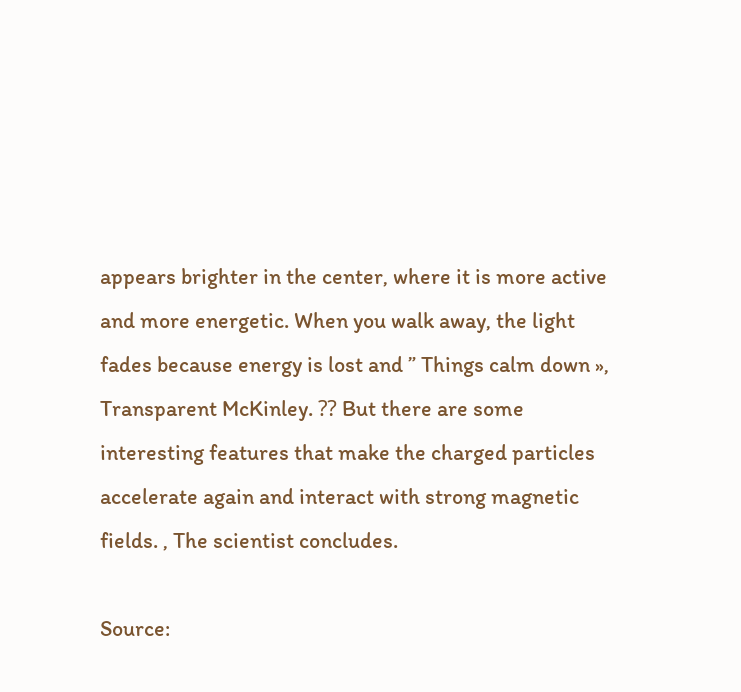appears brighter in the center, where it is more active and more energetic. When you walk away, the light fades because energy is lost and ” Things calm down », Transparent McKinley. ⁇ But there are some interesting features that make the charged particles accelerate again and interact with strong magnetic fields. , The scientist concludes.

Source: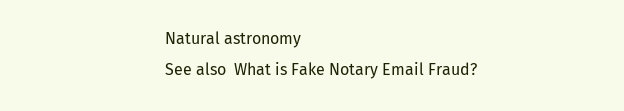Natural astronomy
See also  What is Fake Notary Email Fraud?